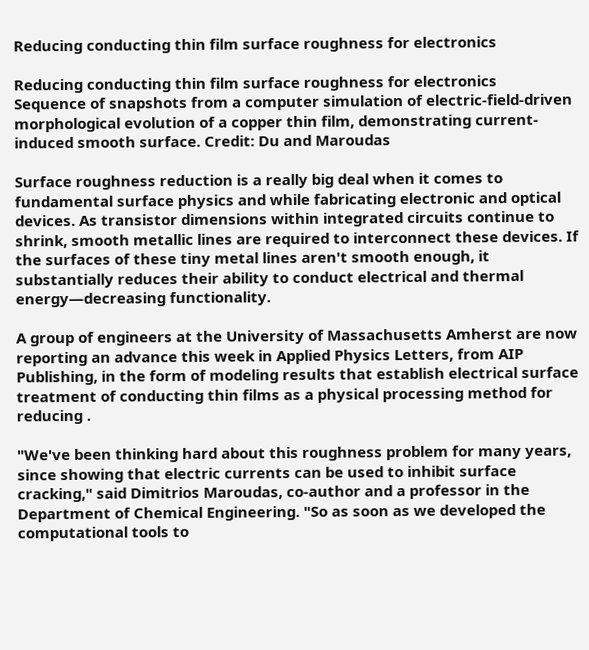Reducing conducting thin film surface roughness for electronics

Reducing conducting thin film surface roughness for electronics
Sequence of snapshots from a computer simulation of electric-field-driven morphological evolution of a copper thin film, demonstrating current-induced smooth surface. Credit: Du and Maroudas

Surface roughness reduction is a really big deal when it comes to fundamental surface physics and while fabricating electronic and optical devices. As transistor dimensions within integrated circuits continue to shrink, smooth metallic lines are required to interconnect these devices. If the surfaces of these tiny metal lines aren't smooth enough, it substantially reduces their ability to conduct electrical and thermal energy—decreasing functionality.

A group of engineers at the University of Massachusetts Amherst are now reporting an advance this week in Applied Physics Letters, from AIP Publishing, in the form of modeling results that establish electrical surface treatment of conducting thin films as a physical processing method for reducing .

"We've been thinking hard about this roughness problem for many years, since showing that electric currents can be used to inhibit surface cracking," said Dimitrios Maroudas, co-author and a professor in the Department of Chemical Engineering. "So as soon as we developed the computational tools to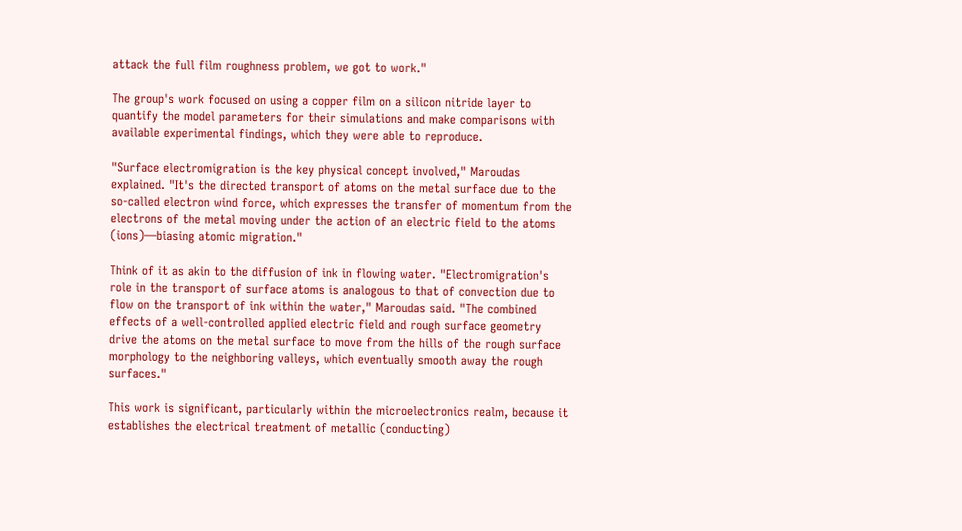attack the full film roughness problem, we got to work."

The group's work focused on using a copper film on a silicon nitride layer to quantify the model parameters for their simulations and make comparisons with available experimental findings, which they were able to reproduce.

"Surface electromigration is the key physical concept involved," Maroudas explained. "It's the directed transport of atoms on the metal surface due to the so-called electron wind force, which expresses the transfer of momentum from the electrons of the metal moving under the action of an electric field to the atoms (ions)—biasing atomic migration."

Think of it as akin to the diffusion of ink in flowing water. "Electromigration's role in the transport of surface atoms is analogous to that of convection due to flow on the transport of ink within the water," Maroudas said. "The combined effects of a well-controlled applied electric field and rough surface geometry drive the atoms on the metal surface to move from the hills of the rough surface morphology to the neighboring valleys, which eventually smooth away the rough surfaces."

This work is significant, particularly within the microelectronics realm, because it establishes the electrical treatment of metallic (conducting)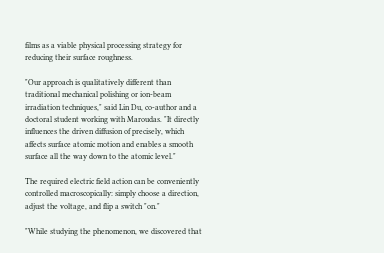films as a viable physical processing strategy for reducing their surface roughness.

"Our approach is qualitatively different than traditional mechanical polishing or ion-beam irradiation techniques," said Lin Du, co-author and a doctoral student working with Maroudas. "It directly influences the driven diffusion of precisely, which affects surface atomic motion and enables a smooth surface all the way down to the atomic level."

The required electric field action can be conveniently controlled macroscopically: simply choose a direction, adjust the voltage, and flip a switch "on."

"While studying the phenomenon, we discovered that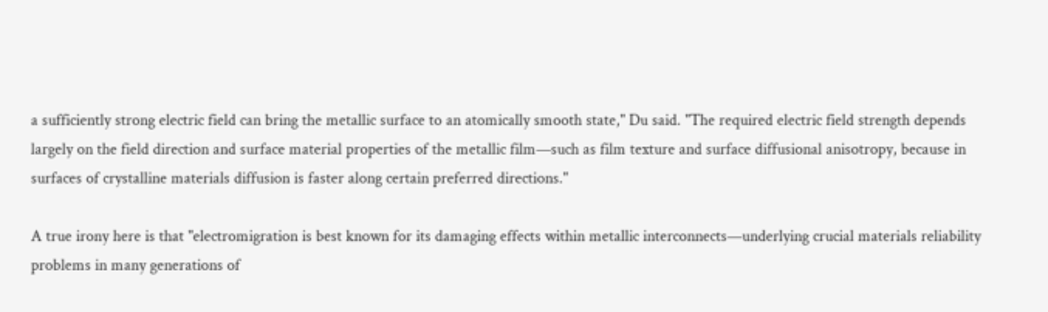a sufficiently strong electric field can bring the metallic surface to an atomically smooth state," Du said. "The required electric field strength depends largely on the field direction and surface material properties of the metallic film—such as film texture and surface diffusional anisotropy, because in surfaces of crystalline materials diffusion is faster along certain preferred directions."

A true irony here is that "electromigration is best known for its damaging effects within metallic interconnects—underlying crucial materials reliability problems in many generations of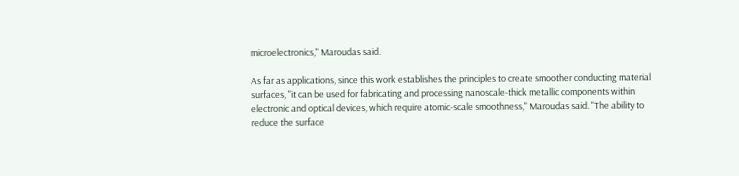microelectronics," Maroudas said.

As far as applications, since this work establishes the principles to create smoother conducting material surfaces, "it can be used for fabricating and processing nanoscale-thick metallic components within electronic and optical devices, which require atomic-scale smoothness," Maroudas said. "The ability to reduce the surface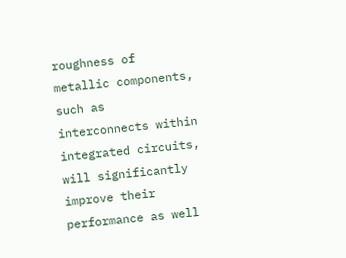roughness of metallic components, such as interconnects within integrated circuits, will significantly improve their performance as well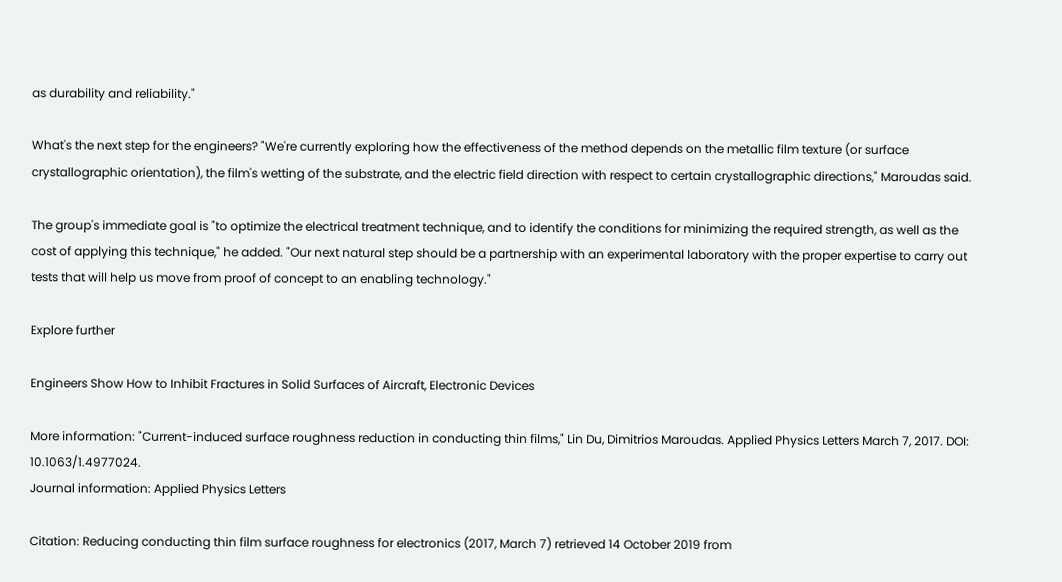as durability and reliability."

What's the next step for the engineers? "We're currently exploring how the effectiveness of the method depends on the metallic film texture (or surface crystallographic orientation), the film's wetting of the substrate, and the electric field direction with respect to certain crystallographic directions," Maroudas said.

The group's immediate goal is "to optimize the electrical treatment technique, and to identify the conditions for minimizing the required strength, as well as the cost of applying this technique," he added. "Our next natural step should be a partnership with an experimental laboratory with the proper expertise to carry out tests that will help us move from proof of concept to an enabling technology."

Explore further

Engineers Show How to Inhibit Fractures in Solid Surfaces of Aircraft, Electronic Devices

More information: "Current-induced surface roughness reduction in conducting thin films," Lin Du, Dimitrios Maroudas. Applied Physics Letters March 7, 2017. DOI: 10.1063/1.4977024.
Journal information: Applied Physics Letters

Citation: Reducing conducting thin film surface roughness for electronics (2017, March 7) retrieved 14 October 2019 from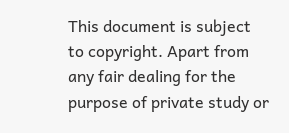This document is subject to copyright. Apart from any fair dealing for the purpose of private study or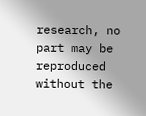research, no part may be reproduced without the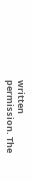written permission. The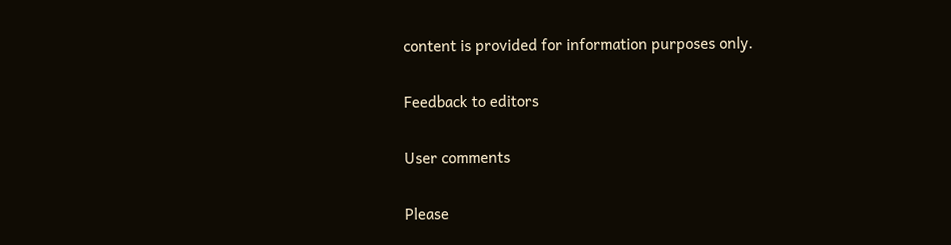content is provided for information purposes only.

Feedback to editors

User comments

Please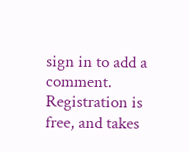sign in to add a comment. Registration is free, and takes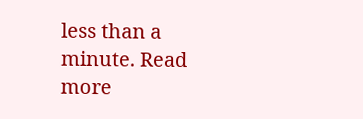less than a minute. Read more